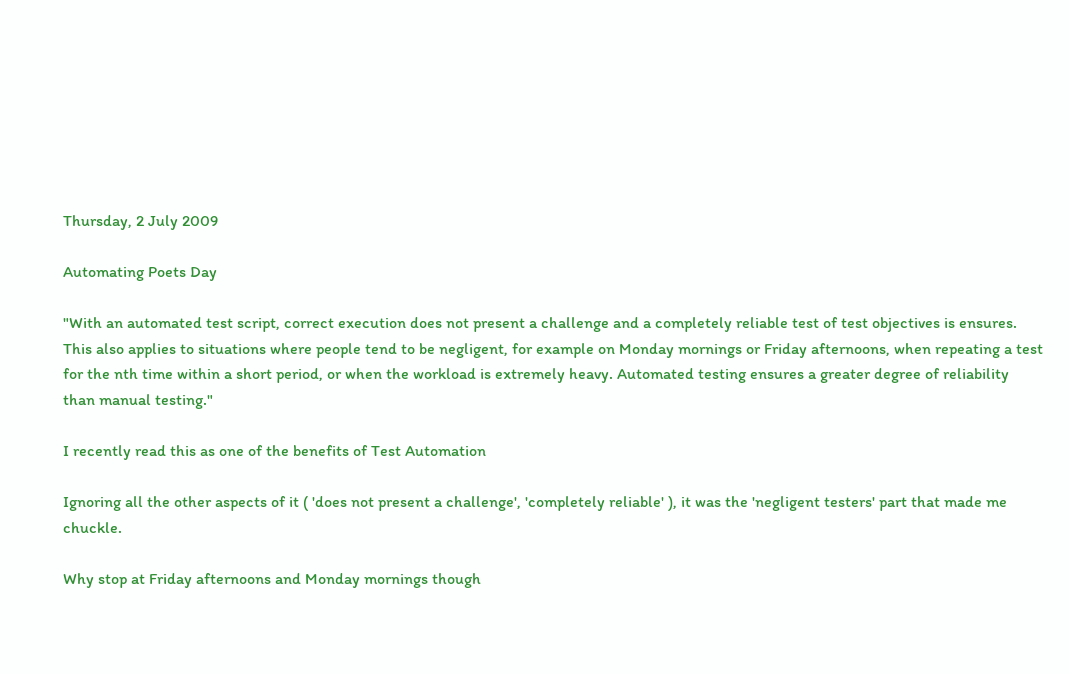Thursday, 2 July 2009

Automating Poets Day

"With an automated test script, correct execution does not present a challenge and a completely reliable test of test objectives is ensures. This also applies to situations where people tend to be negligent, for example on Monday mornings or Friday afternoons, when repeating a test for the nth time within a short period, or when the workload is extremely heavy. Automated testing ensures a greater degree of reliability than manual testing."

I recently read this as one of the benefits of Test Automation

Ignoring all the other aspects of it ( 'does not present a challenge', 'completely reliable' ), it was the 'negligent testers' part that made me chuckle.

Why stop at Friday afternoons and Monday mornings though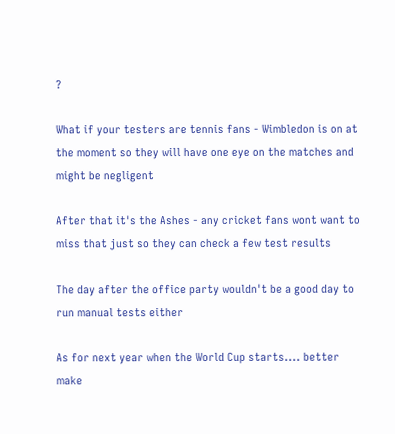?

What if your testers are tennis fans - Wimbledon is on at the moment so they will have one eye on the matches and might be negligent

After that it's the Ashes - any cricket fans wont want to miss that just so they can check a few test results

The day after the office party wouldn't be a good day to run manual tests either

As for next year when the World Cup starts.... better make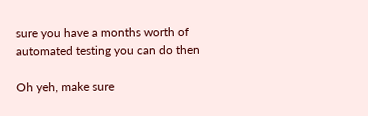sure you have a months worth of automated testing you can do then

Oh yeh, make sure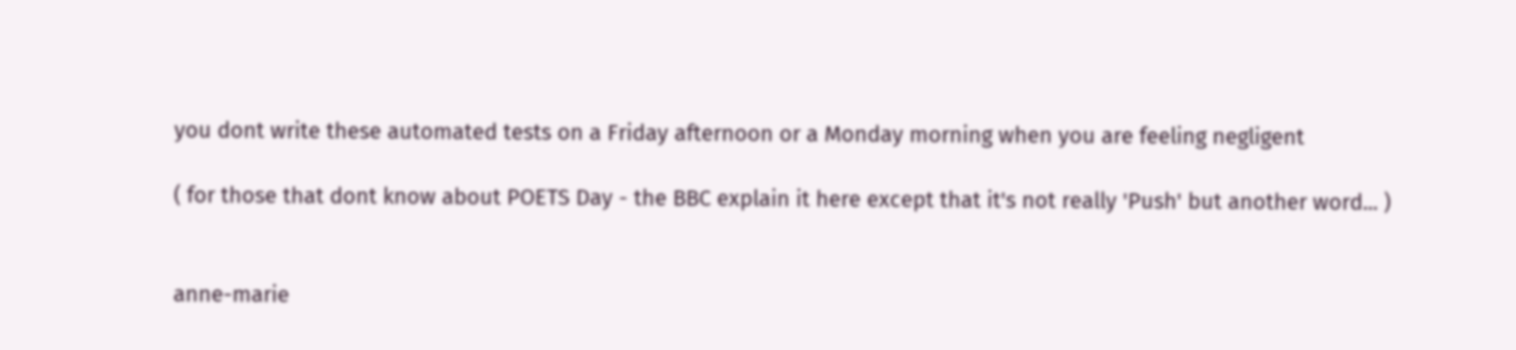you dont write these automated tests on a Friday afternoon or a Monday morning when you are feeling negligent

( for those that dont know about POETS Day - the BBC explain it here except that it's not really 'Push' but another word... )


anne-marie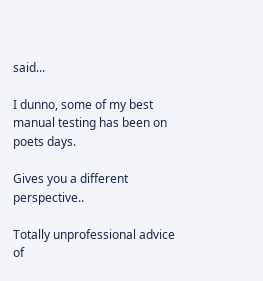said...

I dunno, some of my best manual testing has been on poets days.

Gives you a different perspective..

Totally unprofessional advice of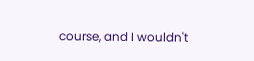course, and I wouldn't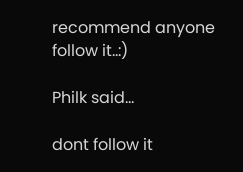recommend anyone follow it..:)

Philk said...

dont follow it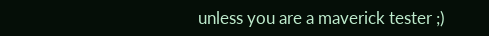unless you are a maverick tester ;)